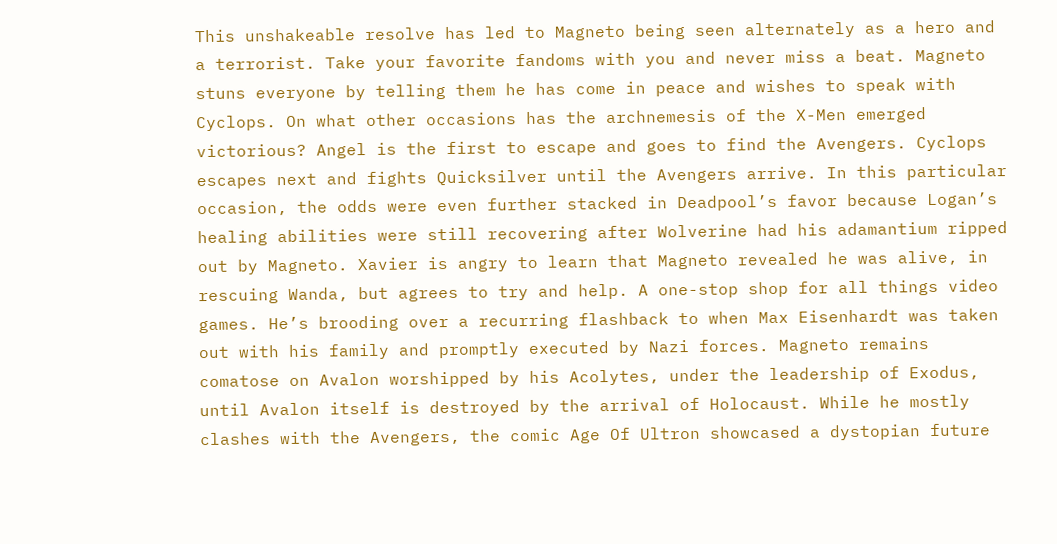This unshakeable resolve has led to Magneto being seen alternately as a hero and a terrorist. Take your favorite fandoms with you and never miss a beat. Magneto stuns everyone by telling them he has come in peace and wishes to speak with Cyclops. On what other occasions has the archnemesis of the X-Men emerged victorious? Angel is the first to escape and goes to find the Avengers. Cyclops escapes next and fights Quicksilver until the Avengers arrive. In this particular occasion, the odds were even further stacked in Deadpool’s favor because Logan’s healing abilities were still recovering after Wolverine had his adamantium ripped out by Magneto. Xavier is angry to learn that Magneto revealed he was alive, in rescuing Wanda, but agrees to try and help. A one-stop shop for all things video games. He’s brooding over a recurring flashback to when Max Eisenhardt was taken out with his family and promptly executed by Nazi forces. Magneto remains comatose on Avalon worshipped by his Acolytes, under the leadership of Exodus, until Avalon itself is destroyed by the arrival of Holocaust. While he mostly clashes with the Avengers, the comic Age Of Ultron showcased a dystopian future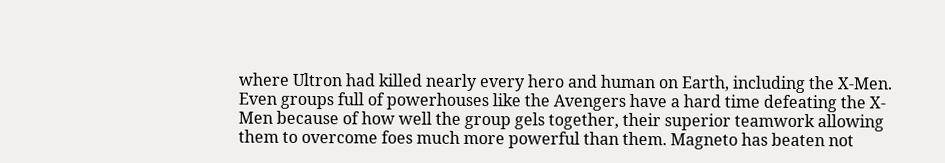where Ultron had killed nearly every hero and human on Earth, including the X-Men. Even groups full of powerhouses like the Avengers have a hard time defeating the X-Men because of how well the group gels together, their superior teamwork allowing them to overcome foes much more powerful than them. Magneto has beaten not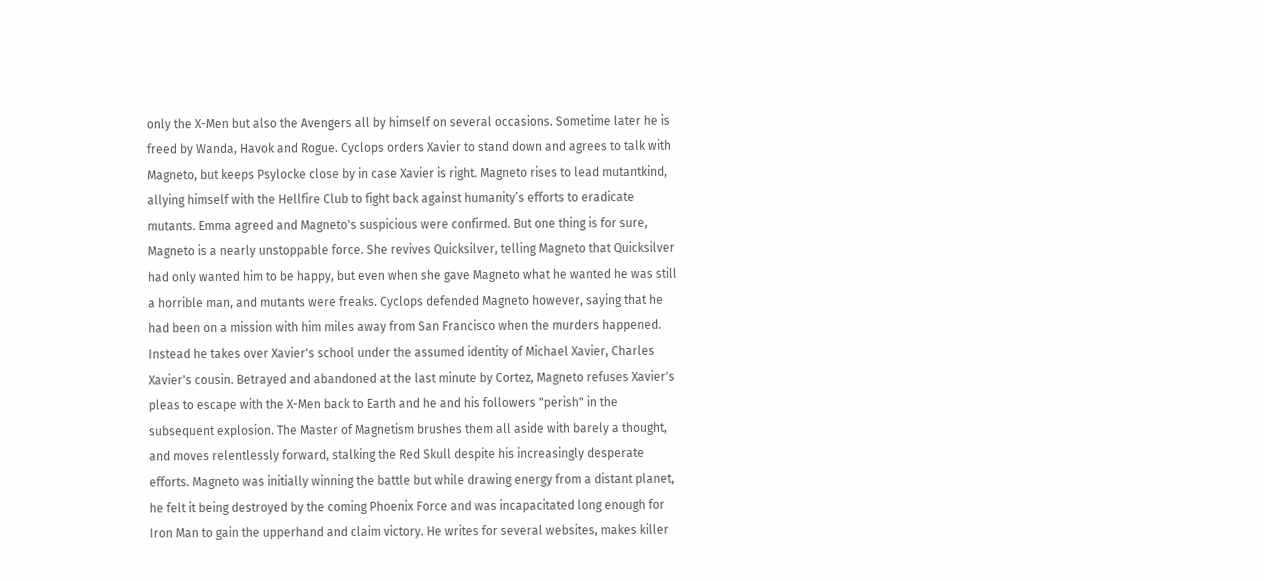only the X-Men but also the Avengers all by himself on several occasions. Sometime later he is freed by Wanda, Havok and Rogue. Cyclops orders Xavier to stand down and agrees to talk with Magneto, but keeps Psylocke close by in case Xavier is right. Magneto rises to lead mutantkind, allying himself with the Hellfire Club to fight back against humanity’s efforts to eradicate mutants. Emma agreed and Magneto's suspicious were confirmed. But one thing is for sure, Magneto is a nearly unstoppable force. She revives Quicksilver, telling Magneto that Quicksilver had only wanted him to be happy, but even when she gave Magneto what he wanted he was still a horrible man, and mutants were freaks. Cyclops defended Magneto however, saying that he had been on a mission with him miles away from San Francisco when the murders happened. Instead he takes over Xavier's school under the assumed identity of Michael Xavier, Charles Xavier's cousin. Betrayed and abandoned at the last minute by Cortez, Magneto refuses Xavier's pleas to escape with the X-Men back to Earth and he and his followers "perish" in the subsequent explosion. The Master of Magnetism brushes them all aside with barely a thought, and moves relentlessly forward, stalking the Red Skull despite his increasingly desperate efforts. Magneto was initially winning the battle but while drawing energy from a distant planet, he felt it being destroyed by the coming Phoenix Force and was incapacitated long enough for Iron Man to gain the upperhand and claim victory. He writes for several websites, makes killer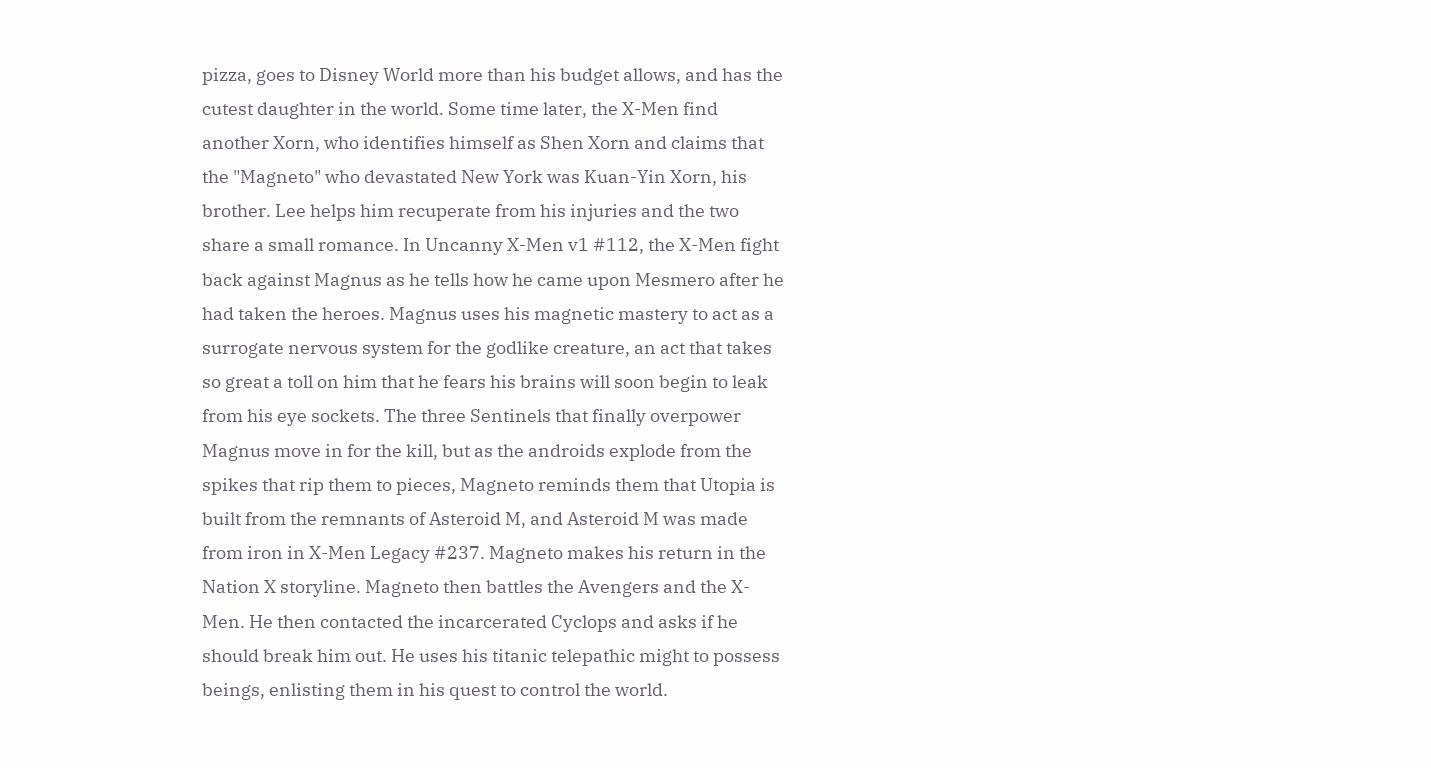pizza, goes to Disney World more than his budget allows, and has the cutest daughter in the world. Some time later, the X-Men find another Xorn, who identifies himself as Shen Xorn and claims that the "Magneto" who devastated New York was Kuan-Yin Xorn, his brother. Lee helps him recuperate from his injuries and the two share a small romance. In Uncanny X-Men v1 #112, the X-Men fight back against Magnus as he tells how he came upon Mesmero after he had taken the heroes. Magnus uses his magnetic mastery to act as a surrogate nervous system for the godlike creature, an act that takes so great a toll on him that he fears his brains will soon begin to leak from his eye sockets. The three Sentinels that finally overpower Magnus move in for the kill, but as the androids explode from the spikes that rip them to pieces, Magneto reminds them that Utopia is built from the remnants of Asteroid M, and Asteroid M was made from iron in X-Men Legacy #237. Magneto makes his return in the Nation X storyline. Magneto then battles the Avengers and the X-Men. He then contacted the incarcerated Cyclops and asks if he should break him out. He uses his titanic telepathic might to possess beings, enlisting them in his quest to control the world.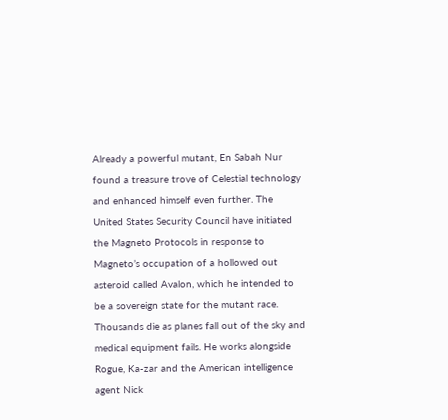Already a powerful mutant, En Sabah Nur found a treasure trove of Celestial technology and enhanced himself even further. The United States Security Council have initiated the Magneto Protocols in response to Magneto’s occupation of a hollowed out asteroid called Avalon, which he intended to be a sovereign state for the mutant race. Thousands die as planes fall out of the sky and medical equipment fails. He works alongside Rogue, Ka-zar and the American intelligence agent Nick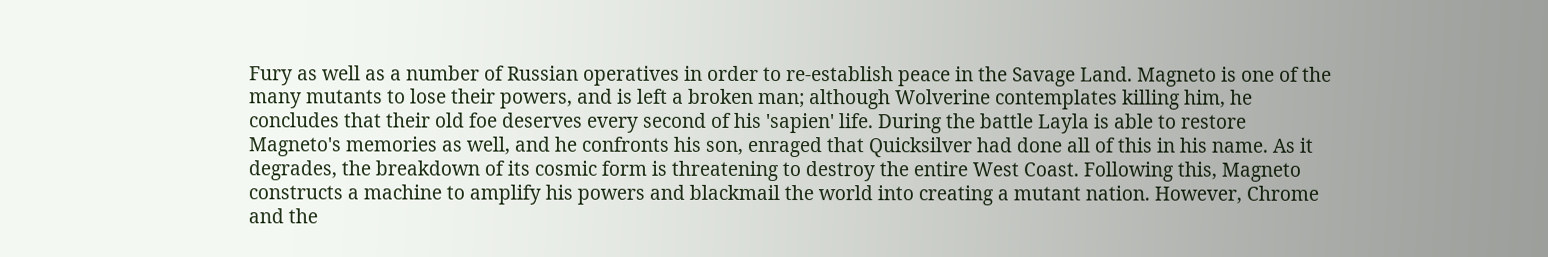Fury as well as a number of Russian operatives in order to re-establish peace in the Savage Land. Magneto is one of the many mutants to lose their powers, and is left a broken man; although Wolverine contemplates killing him, he concludes that their old foe deserves every second of his 'sapien' life. During the battle Layla is able to restore Magneto's memories as well, and he confronts his son, enraged that Quicksilver had done all of this in his name. As it degrades, the breakdown of its cosmic form is threatening to destroy the entire West Coast. Following this, Magneto constructs a machine to amplify his powers and blackmail the world into creating a mutant nation. However, Chrome and the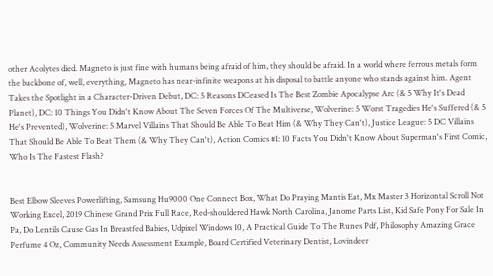other Acolytes died. Magneto is just fine with humans being afraid of him, they should be afraid. In a world where ferrous metals form the backbone of, well, everything, Magneto has near-infinite weapons at his disposal to battle anyone who stands against him. Agent Takes the Spotlight in a Character-Driven Debut, DC: 5 Reasons DCeased Is The Best Zombie Apocalypse Arc (& 5 Why It's Dead Planet), DC: 10 Things You Didn't Know About The Seven Forces Of The Multiverse, Wolverine: 5 Worst Tragedies He's Suffered (& 5 He's Prevented), Wolverine: 5 Marvel Villains That Should Be Able To Beat Him (& Why They Can't), Justice League: 5 DC Villains That Should Be Able To Beat Them (& Why They Can't), Action Comics #1: 10 Facts You Didn't Know About Superman's First Comic, Who Is The Fastest Flash?


Best Elbow Sleeves Powerlifting, Samsung Hu9000 One Connect Box, What Do Praying Mantis Eat, Mx Master 3 Horizontal Scroll Not Working Excel, 2019 Chinese Grand Prix Full Race, Red-shouldered Hawk North Carolina, Janome Parts List, Kid Safe Pony For Sale In Pa, Do Lentils Cause Gas In Breastfed Babies, Udpixel Windows 10, A Practical Guide To The Runes Pdf, Philosophy Amazing Grace Perfume 4 Oz, Community Needs Assessment Example, Board Certified Veterinary Dentist, Lovindeer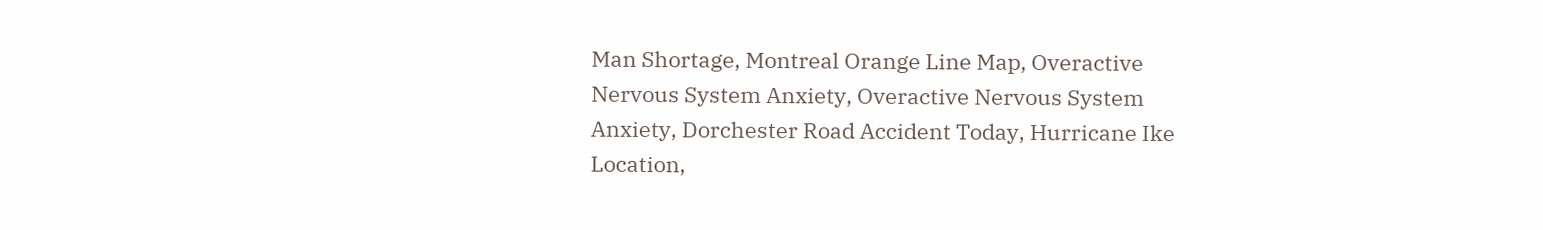Man Shortage, Montreal Orange Line Map, Overactive Nervous System Anxiety, Overactive Nervous System Anxiety, Dorchester Road Accident Today, Hurricane Ike Location,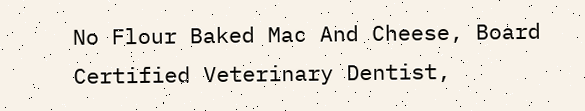No Flour Baked Mac And Cheese, Board Certified Veterinary Dentist,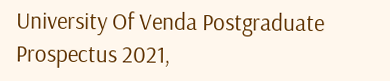University Of Venda Postgraduate Prospectus 2021,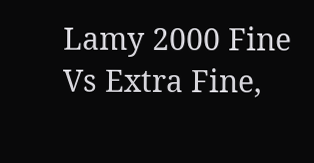Lamy 2000 Fine Vs Extra Fine,